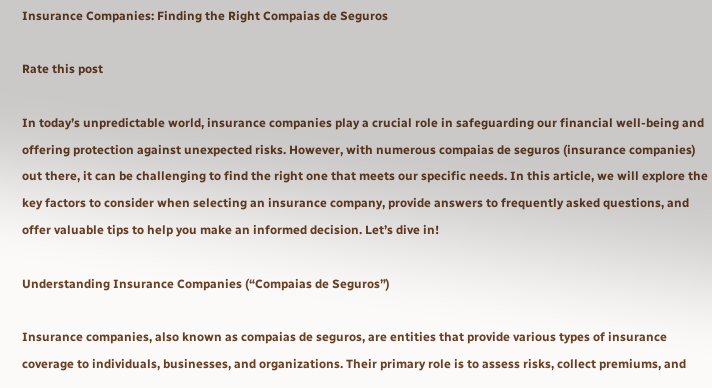Insurance Companies: Finding the Right Compaias de Seguros

Rate this post

In today’s unpredictable world, insurance companies play a crucial role in safeguarding our financial well-being and offering protection against unexpected risks. However, with numerous compaias de seguros (insurance companies) out there, it can be challenging to find the right one that meets our specific needs. In this article, we will explore the key factors to consider when selecting an insurance company, provide answers to frequently asked questions, and offer valuable tips to help you make an informed decision. Let’s dive in!

Understanding Insurance Companies (“Compaias de Seguros”)

Insurance companies, also known as compaias de seguros, are entities that provide various types of insurance coverage to individuals, businesses, and organizations. Their primary role is to assess risks, collect premiums, and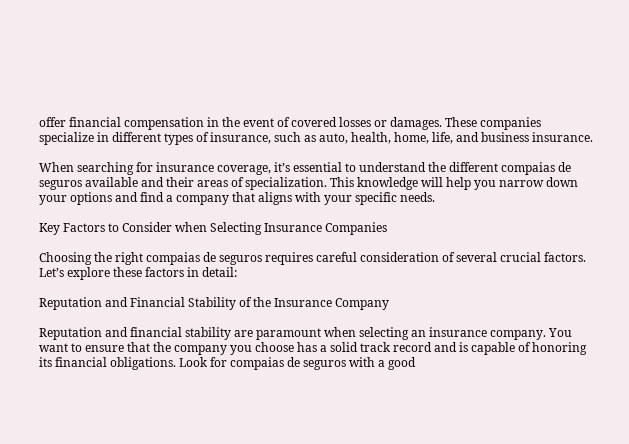offer financial compensation in the event of covered losses or damages. These companies specialize in different types of insurance, such as auto, health, home, life, and business insurance.

When searching for insurance coverage, it’s essential to understand the different compaias de seguros available and their areas of specialization. This knowledge will help you narrow down your options and find a company that aligns with your specific needs.

Key Factors to Consider when Selecting Insurance Companies

Choosing the right compaias de seguros requires careful consideration of several crucial factors. Let’s explore these factors in detail:

Reputation and Financial Stability of the Insurance Company

Reputation and financial stability are paramount when selecting an insurance company. You want to ensure that the company you choose has a solid track record and is capable of honoring its financial obligations. Look for compaias de seguros with a good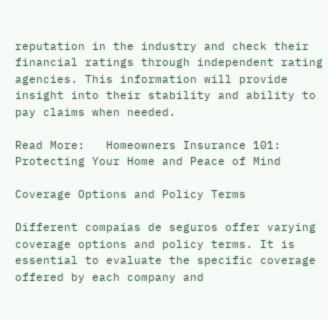reputation in the industry and check their financial ratings through independent rating agencies. This information will provide insight into their stability and ability to pay claims when needed.

Read More:   Homeowners Insurance 101: Protecting Your Home and Peace of Mind

Coverage Options and Policy Terms

Different compaias de seguros offer varying coverage options and policy terms. It is essential to evaluate the specific coverage offered by each company and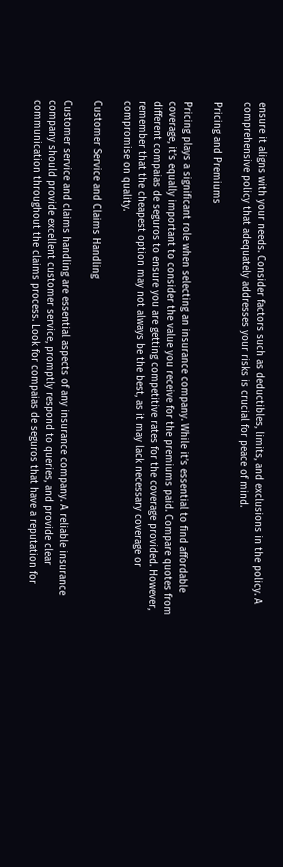ensure it aligns with your needs. Consider factors such as deductibles, limits, and exclusions in the policy. A comprehensive policy that adequately addresses your risks is crucial for peace of mind.

Pricing and Premiums

Pricing plays a significant role when selecting an insurance company. While it’s essential to find affordable coverage, it’s equally important to consider the value you receive for the premiums paid. Compare quotes from different compaias de seguros to ensure you are getting competitive rates for the coverage provided. However, remember that the cheapest option may not always be the best, as it may lack necessary coverage or compromise on quality.

Customer Service and Claims Handling

Customer service and claims handling are essential aspects of any insurance company. A reliable insurance company should provide excellent customer service, promptly respond to queries, and provide clear communication throughout the claims process. Look for compaias de seguros that have a reputation for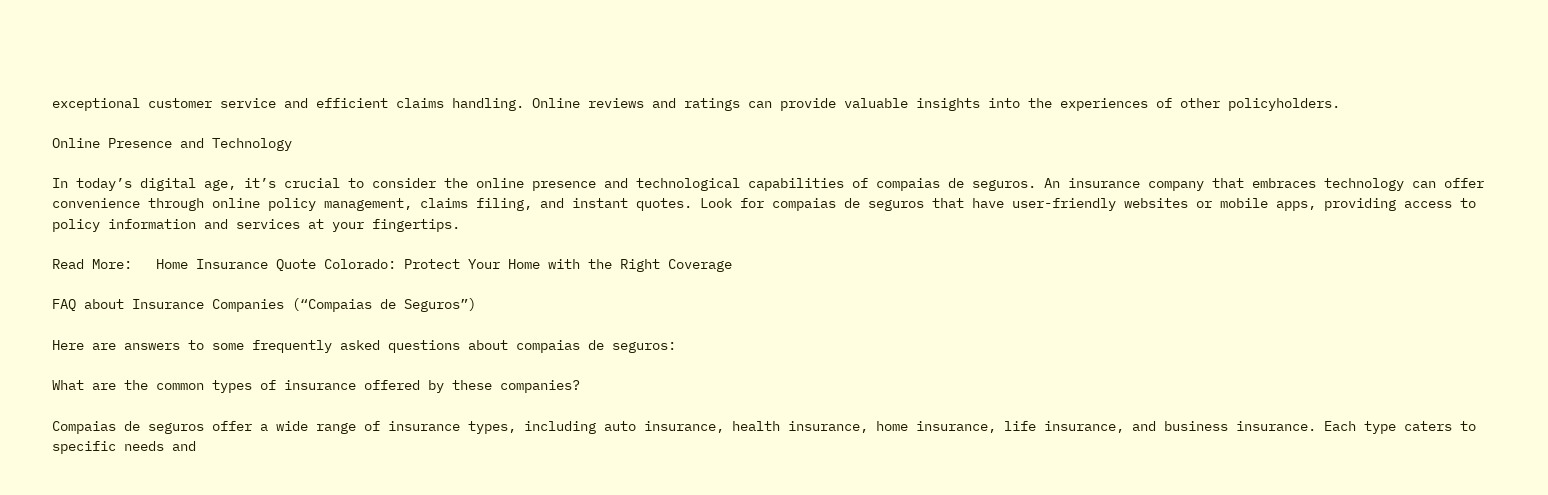exceptional customer service and efficient claims handling. Online reviews and ratings can provide valuable insights into the experiences of other policyholders.

Online Presence and Technology

In today’s digital age, it’s crucial to consider the online presence and technological capabilities of compaias de seguros. An insurance company that embraces technology can offer convenience through online policy management, claims filing, and instant quotes. Look for compaias de seguros that have user-friendly websites or mobile apps, providing access to policy information and services at your fingertips.

Read More:   Home Insurance Quote Colorado: Protect Your Home with the Right Coverage

FAQ about Insurance Companies (“Compaias de Seguros”)

Here are answers to some frequently asked questions about compaias de seguros:

What are the common types of insurance offered by these companies?

Compaias de seguros offer a wide range of insurance types, including auto insurance, health insurance, home insurance, life insurance, and business insurance. Each type caters to specific needs and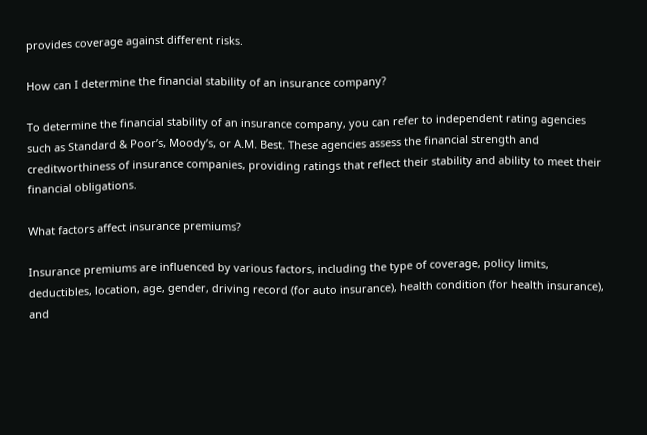provides coverage against different risks.

How can I determine the financial stability of an insurance company?

To determine the financial stability of an insurance company, you can refer to independent rating agencies such as Standard & Poor’s, Moody’s, or A.M. Best. These agencies assess the financial strength and creditworthiness of insurance companies, providing ratings that reflect their stability and ability to meet their financial obligations.

What factors affect insurance premiums?

Insurance premiums are influenced by various factors, including the type of coverage, policy limits, deductibles, location, age, gender, driving record (for auto insurance), health condition (for health insurance), and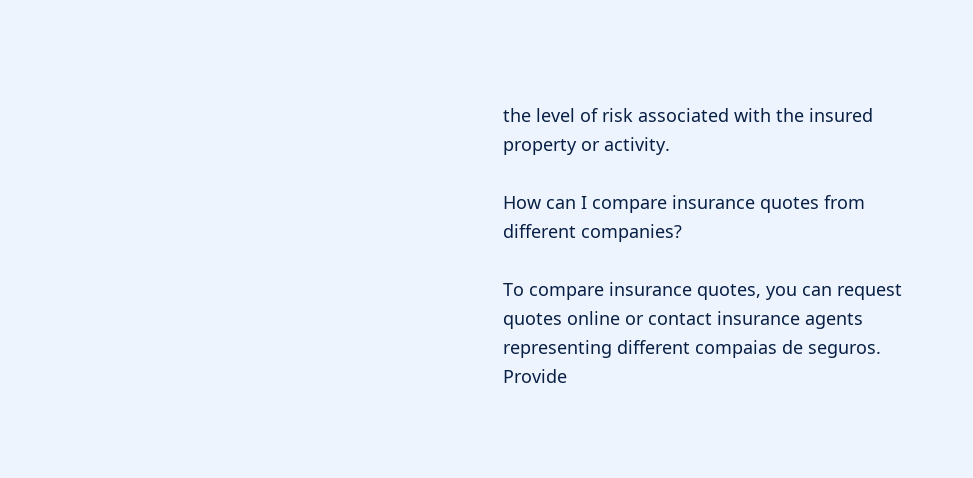the level of risk associated with the insured property or activity.

How can I compare insurance quotes from different companies?

To compare insurance quotes, you can request quotes online or contact insurance agents representing different compaias de seguros. Provide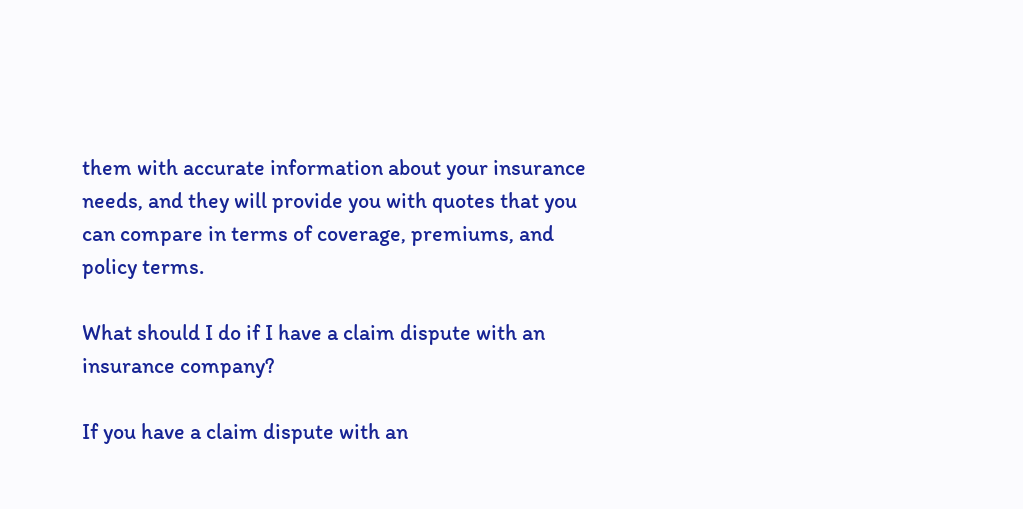them with accurate information about your insurance needs, and they will provide you with quotes that you can compare in terms of coverage, premiums, and policy terms.

What should I do if I have a claim dispute with an insurance company?

If you have a claim dispute with an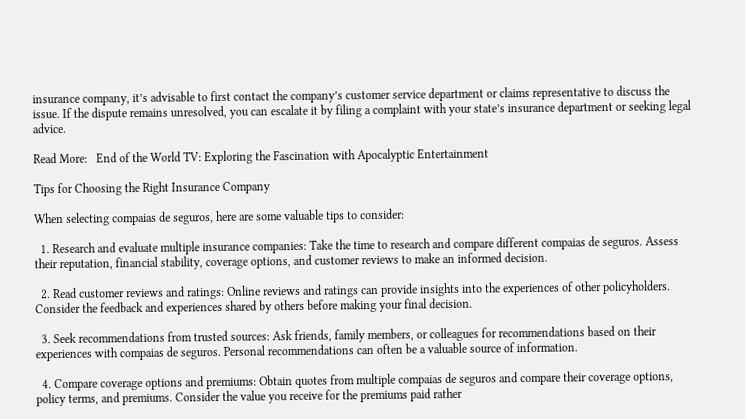insurance company, it’s advisable to first contact the company’s customer service department or claims representative to discuss the issue. If the dispute remains unresolved, you can escalate it by filing a complaint with your state’s insurance department or seeking legal advice.

Read More:   End of the World TV: Exploring the Fascination with Apocalyptic Entertainment

Tips for Choosing the Right Insurance Company

When selecting compaias de seguros, here are some valuable tips to consider:

  1. Research and evaluate multiple insurance companies: Take the time to research and compare different compaias de seguros. Assess their reputation, financial stability, coverage options, and customer reviews to make an informed decision.

  2. Read customer reviews and ratings: Online reviews and ratings can provide insights into the experiences of other policyholders. Consider the feedback and experiences shared by others before making your final decision.

  3. Seek recommendations from trusted sources: Ask friends, family members, or colleagues for recommendations based on their experiences with compaias de seguros. Personal recommendations can often be a valuable source of information.

  4. Compare coverage options and premiums: Obtain quotes from multiple compaias de seguros and compare their coverage options, policy terms, and premiums. Consider the value you receive for the premiums paid rather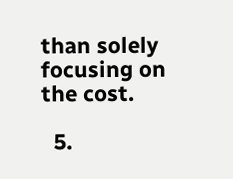than solely focusing on the cost.

  5.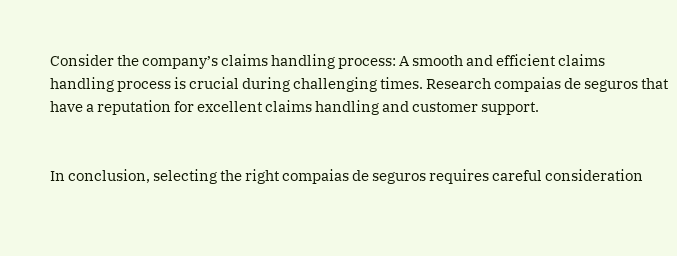Consider the company’s claims handling process: A smooth and efficient claims handling process is crucial during challenging times. Research compaias de seguros that have a reputation for excellent claims handling and customer support.


In conclusion, selecting the right compaias de seguros requires careful consideration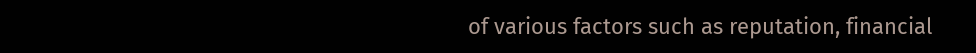of various factors such as reputation, financial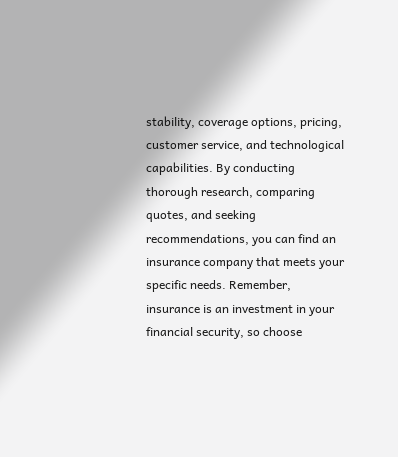stability, coverage options, pricing, customer service, and technological capabilities. By conducting thorough research, comparing quotes, and seeking recommendations, you can find an insurance company that meets your specific needs. Remember, insurance is an investment in your financial security, so choose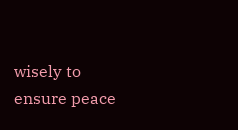wisely to ensure peace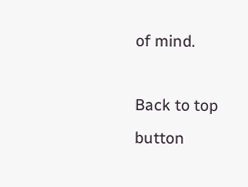of mind.

Back to top button